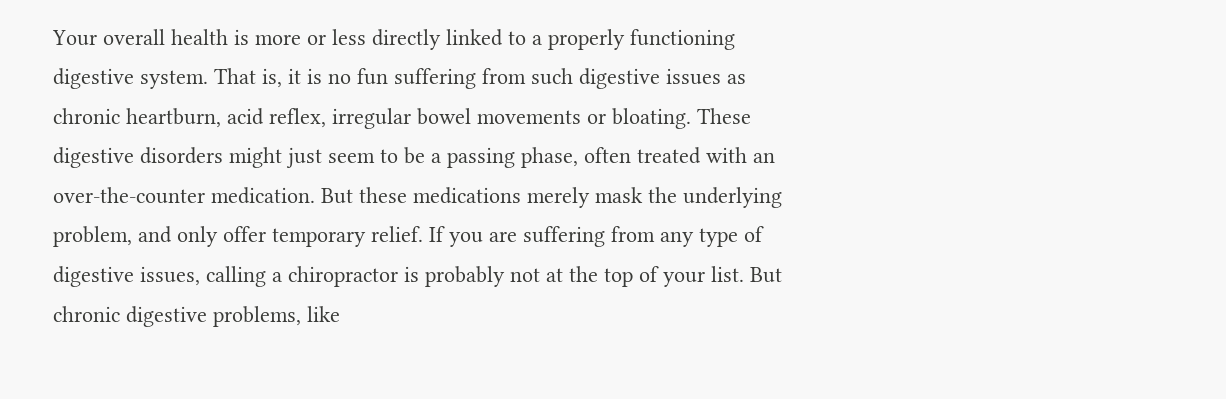Your overall health is more or less directly linked to a properly functioning digestive system. That is, it is no fun suffering from such digestive issues as chronic heartburn, acid reflex, irregular bowel movements or bloating. These digestive disorders might just seem to be a passing phase, often treated with an over-the-counter medication. But these medications merely mask the underlying problem, and only offer temporary relief. If you are suffering from any type of digestive issues, calling a chiropractor is probably not at the top of your list. But chronic digestive problems, like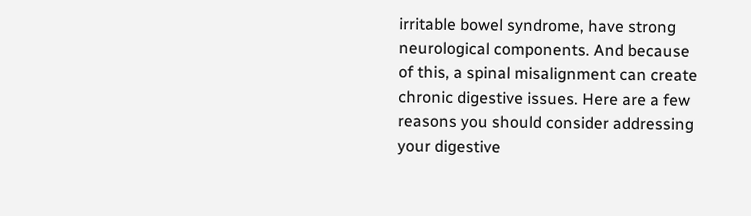irritable bowel syndrome, have strong neurological components. And because of this, a spinal misalignment can create chronic digestive issues. Here are a few reasons you should consider addressing your digestive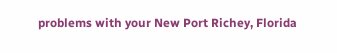problems with your New Port Richey, Florida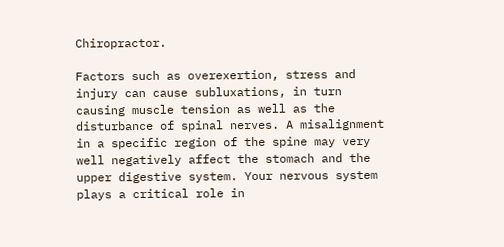Chiropractor.

Factors such as overexertion, stress and injury can cause subluxations, in turn causing muscle tension as well as the disturbance of spinal nerves. A misalignment in a specific region of the spine may very well negatively affect the stomach and the upper digestive system. Your nervous system plays a critical role in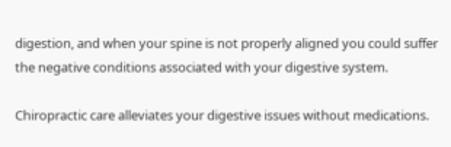digestion, and when your spine is not properly aligned you could suffer the negative conditions associated with your digestive system.

Chiropractic care alleviates your digestive issues without medications.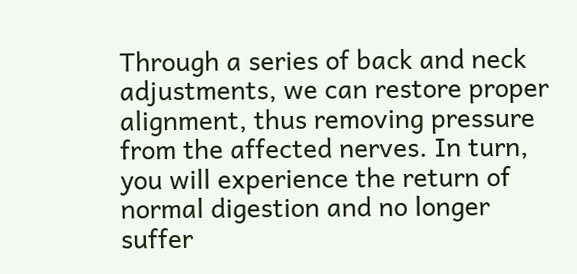Through a series of back and neck adjustments, we can restore proper alignment, thus removing pressure from the affected nerves. In turn, you will experience the return of normal digestion and no longer suffer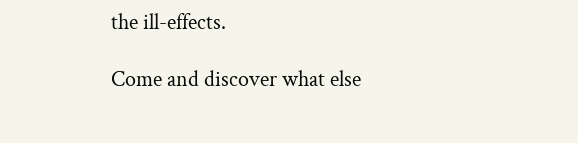the ill-effects.

Come and discover what else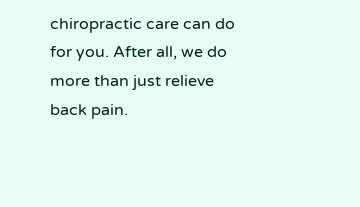chiropractic care can do for you. After all, we do more than just relieve back pain.